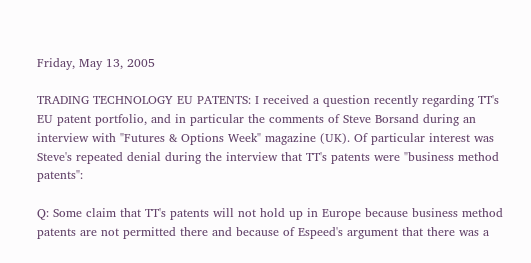Friday, May 13, 2005

TRADING TECHNOLOGY EU PATENTS: I received a question recently regarding TT's EU patent portfolio, and in particular the comments of Steve Borsand during an interview with "Futures & Options Week" magazine (UK). Of particular interest was Steve's repeated denial during the interview that TT's patents were "business method patents":

Q: Some claim that TT's patents will not hold up in Europe because business method patents are not permitted there and because of Espeed's argument that there was a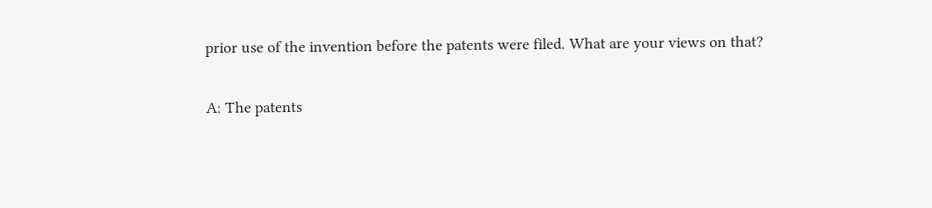prior use of the invention before the patents were filed. What are your views on that?

A: The patents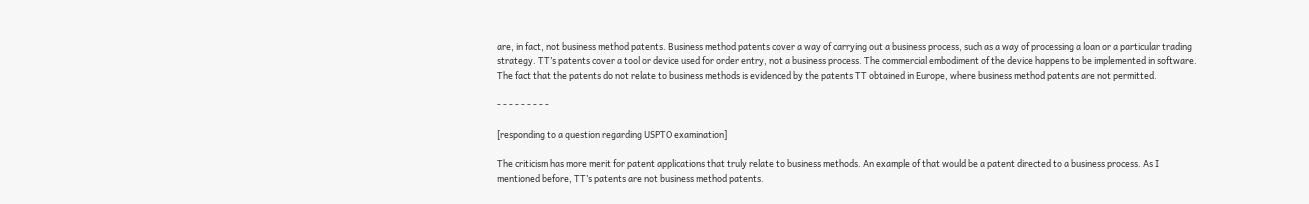are, in fact, not business method patents. Business method patents cover a way of carrying out a business process, such as a way of processing a loan or a particular trading strategy. TT’s patents cover a tool or device used for order entry, not a business process. The commercial embodiment of the device happens to be implemented in software. The fact that the patents do not relate to business methods is evidenced by the patents TT obtained in Europe, where business method patents are not permitted.

- - - - - - - - -

[responding to a question regarding USPTO examination]

The criticism has more merit for patent applications that truly relate to business methods. An example of that would be a patent directed to a business process. As I mentioned before, TT’s patents are not business method patents.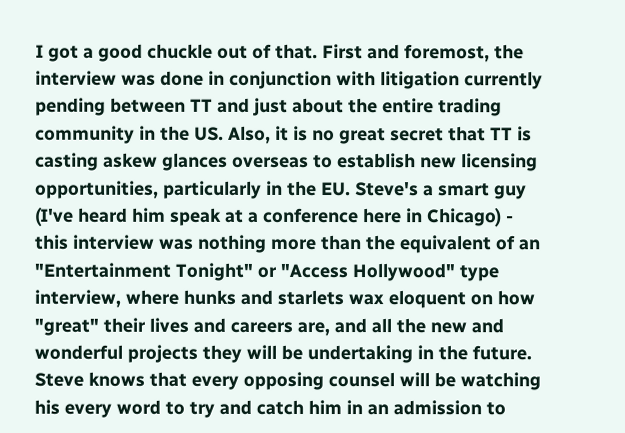I got a good chuckle out of that. First and foremost, the interview was done in conjunction with litigation currently pending between TT and just about the entire trading community in the US. Also, it is no great secret that TT is casting askew glances overseas to establish new licensing opportunities, particularly in the EU. Steve's a smart guy (I've heard him speak at a conference here in Chicago) - this interview was nothing more than the equivalent of an "Entertainment Tonight" or "Access Hollywood" type interview, where hunks and starlets wax eloquent on how "great" their lives and careers are, and all the new and wonderful projects they will be undertaking in the future. Steve knows that every opposing counsel will be watching his every word to try and catch him in an admission to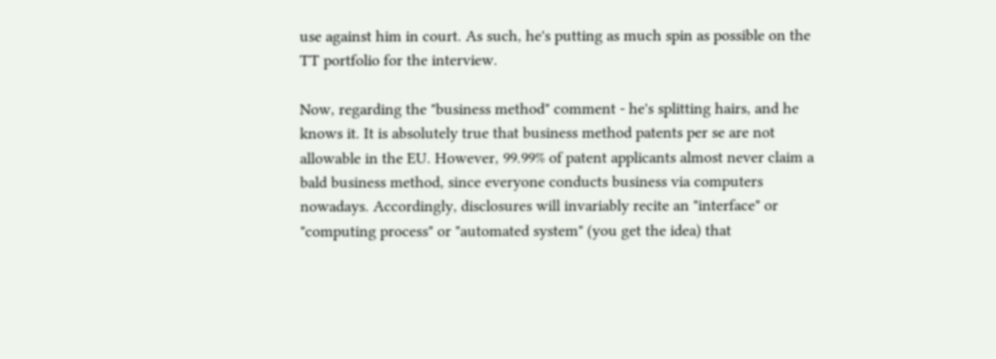use against him in court. As such, he's putting as much spin as possible on the TT portfolio for the interview.

Now, regarding the "business method" comment - he's splitting hairs, and he knows it. It is absolutely true that business method patents per se are not allowable in the EU. However, 99.99% of patent applicants almost never claim a bald business method, since everyone conducts business via computers nowadays. Accordingly, disclosures will invariably recite an "interface" or "computing process" or "automated system" (you get the idea) that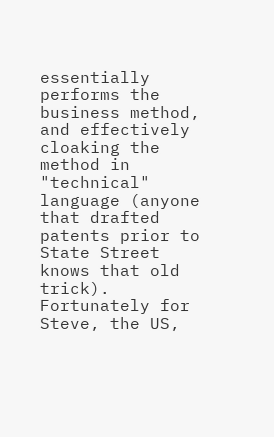essentially performs the business method, and effectively cloaking the method in "technical" language (anyone that drafted patents prior to State Street knows that old trick). Fortunately for Steve, the US,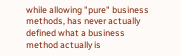while allowing "pure" business methods, has never actually defined what a business method actually is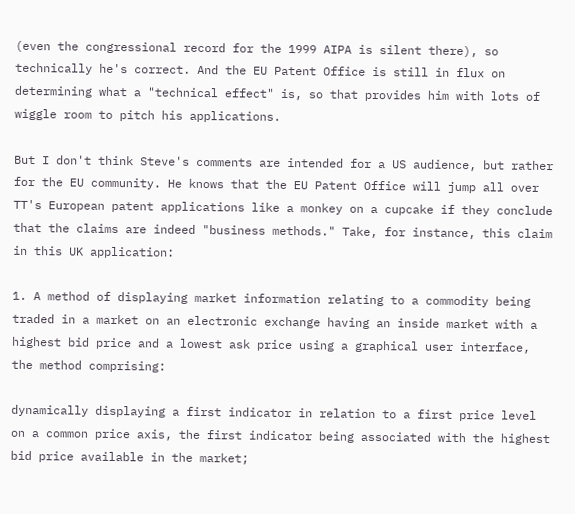(even the congressional record for the 1999 AIPA is silent there), so technically he's correct. And the EU Patent Office is still in flux on determining what a "technical effect" is, so that provides him with lots of wiggle room to pitch his applications.

But I don't think Steve's comments are intended for a US audience, but rather for the EU community. He knows that the EU Patent Office will jump all over TT's European patent applications like a monkey on a cupcake if they conclude that the claims are indeed "business methods." Take, for instance, this claim in this UK application:

1. A method of displaying market information relating to a commodity being traded in a market on an electronic exchange having an inside market with a highest bid price and a lowest ask price using a graphical user interface, the method comprising:

dynamically displaying a first indicator in relation to a first price level on a common price axis, the first indicator being associated with the highest bid price available in the market;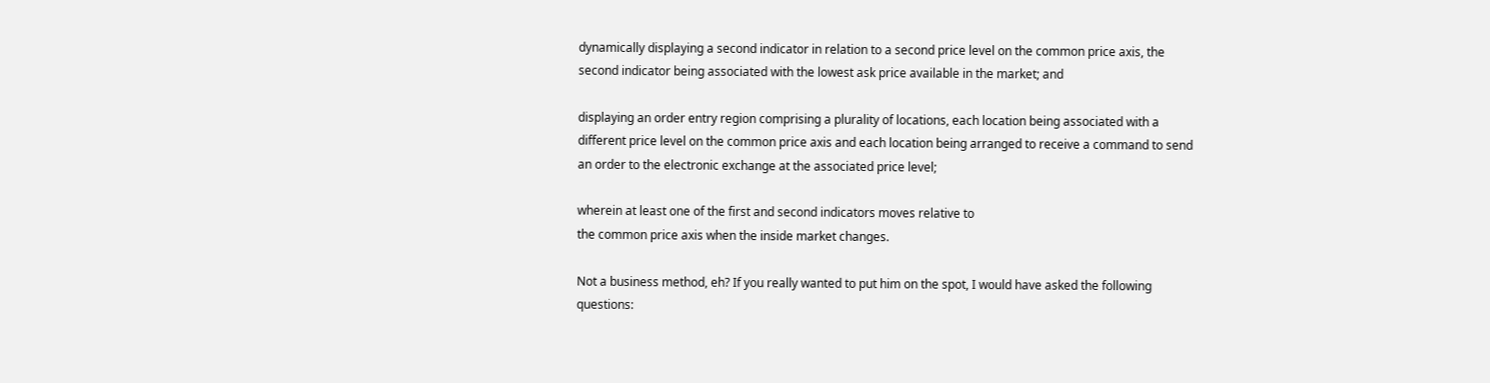dynamically displaying a second indicator in relation to a second price level on the common price axis, the second indicator being associated with the lowest ask price available in the market; and

displaying an order entry region comprising a plurality of locations, each location being associated with a different price level on the common price axis and each location being arranged to receive a command to send an order to the electronic exchange at the associated price level;

wherein at least one of the first and second indicators moves relative to
the common price axis when the inside market changes.

Not a business method, eh? If you really wanted to put him on the spot, I would have asked the following questions: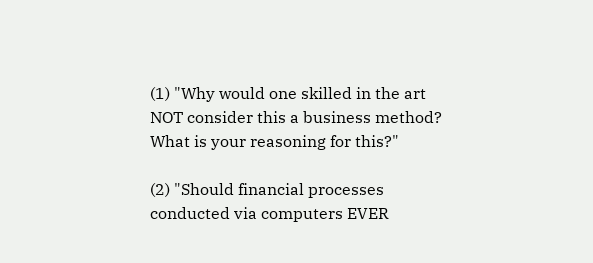(1) "Why would one skilled in the art NOT consider this a business method? What is your reasoning for this?"

(2) "Should financial processes conducted via computers EVER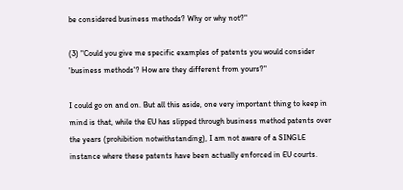be considered business methods? Why or why not?"

(3) "Could you give me specific examples of patents you would consider 'business methods'? How are they different from yours?"

I could go on and on. But all this aside, one very important thing to keep in mind is that, while the EU has slipped through business method patents over the years (prohibition notwithstanding), I am not aware of a SINGLE instance where these patents have been actually enforced in EU courts.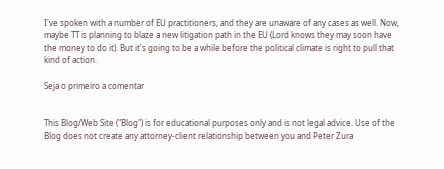I've spoken with a number of EU practitioners, and they are unaware of any cases as well. Now, maybe TT is planning to blaze a new litigation path in the EU (Lord knows they may soon have the money to do it). But it's going to be a while before the political climate is right to pull that kind of action.

Seja o primeiro a comentar


This Blog/Web Site ("Blog") is for educational purposes only and is not legal advice. Use of the Blog does not create any attorney-client relationship between you and Peter Zura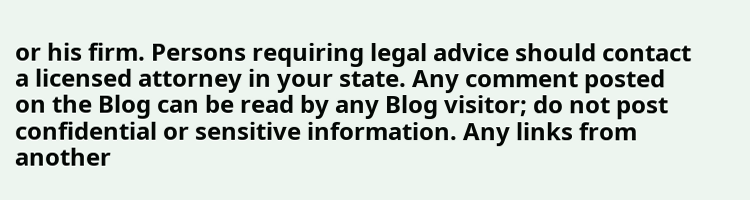or his firm. Persons requiring legal advice should contact a licensed attorney in your state. Any comment posted on the Blog can be read by any Blog visitor; do not post confidential or sensitive information. Any links from another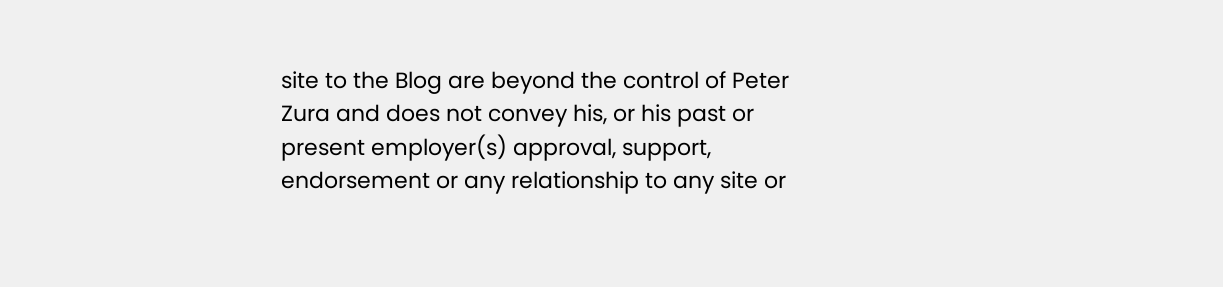site to the Blog are beyond the control of Peter Zura and does not convey his, or his past or present employer(s) approval, support, endorsement or any relationship to any site or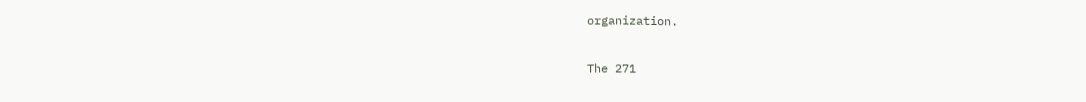organization.

The 271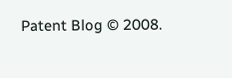Patent Blog © 2008.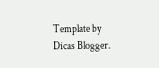Template by Dicas Blogger.